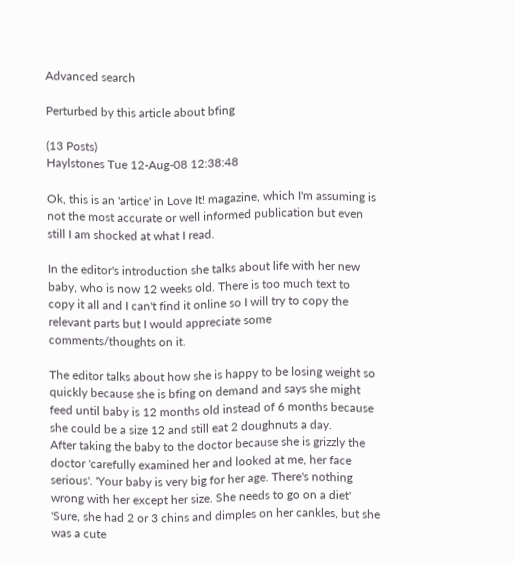Advanced search

Perturbed by this article about bfing

(13 Posts)
Haylstones Tue 12-Aug-08 12:38:48

Ok, this is an 'artice' in Love It! magazine, which I'm assuming is not the most accurate or well informed publication but even still I am shocked at what I read.

In the editor's introduction she talks about life with her new baby, who is now 12 weeks old. There is too much text to copy it all and I can't find it online so I will try to copy the relevant parts but I would appreciate some comments/thoughts on it.

The editor talks about how she is happy to be losing weight so quickly because she is bfing on demand and says she might feed until baby is 12 months old instead of 6 months because she could be a size 12 and still eat 2 doughnuts a day.
After taking the baby to the doctor because she is grizzly the doctor 'carefully examined her and looked at me, her face serious'. 'Your baby is very big for her age. There's nothing wrong with her except her size. She needs to go on a diet'
'Sure, she had 2 or 3 chins and dimples on her cankles, but she was a cute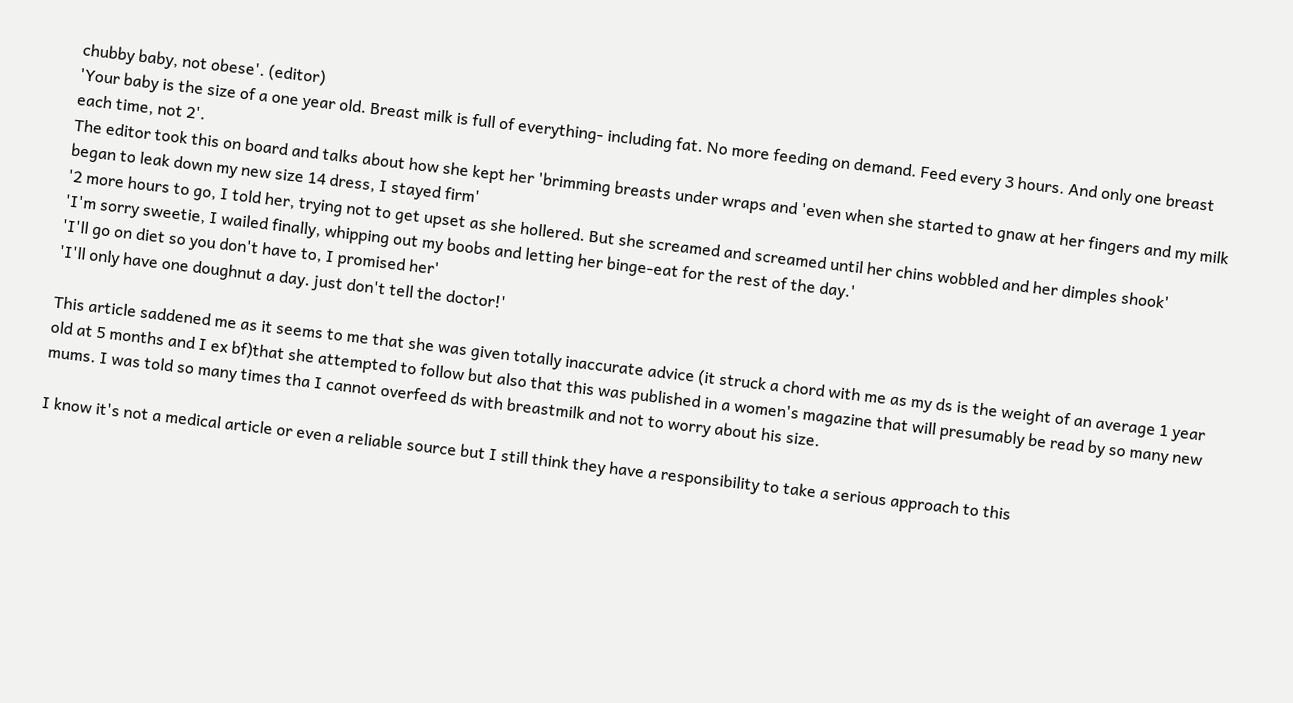chubby baby, not obese'. (editor)
'Your baby is the size of a one year old. Breast milk is full of everything- including fat. No more feeding on demand. Feed every 3 hours. And only one breast each time, not 2'.
The editor took this on board and talks about how she kept her 'brimming breasts under wraps and 'even when she started to gnaw at her fingers and my milk began to leak down my new size 14 dress, I stayed firm'
'2 more hours to go, I told her, trying not to get upset as she hollered. But she screamed and screamed until her chins wobbled and her dimples shook'
'I'm sorry sweetie, I wailed finally, whipping out my boobs and letting her binge-eat for the rest of the day.'
'I'll go on diet so you don't have to, I promised her'
'I'll only have one doughnut a day. just don't tell the doctor!'

This article saddened me as it seems to me that she was given totally inaccurate advice (it struck a chord with me as my ds is the weight of an average 1 year old at 5 months and I ex bf)that she attempted to follow but also that this was published in a women's magazine that will presumably be read by so many new mums. I was told so many times tha I cannot overfeed ds with breastmilk and not to worry about his size.

I know it's not a medical article or even a reliable source but I still think they have a responsibility to take a serious approach to this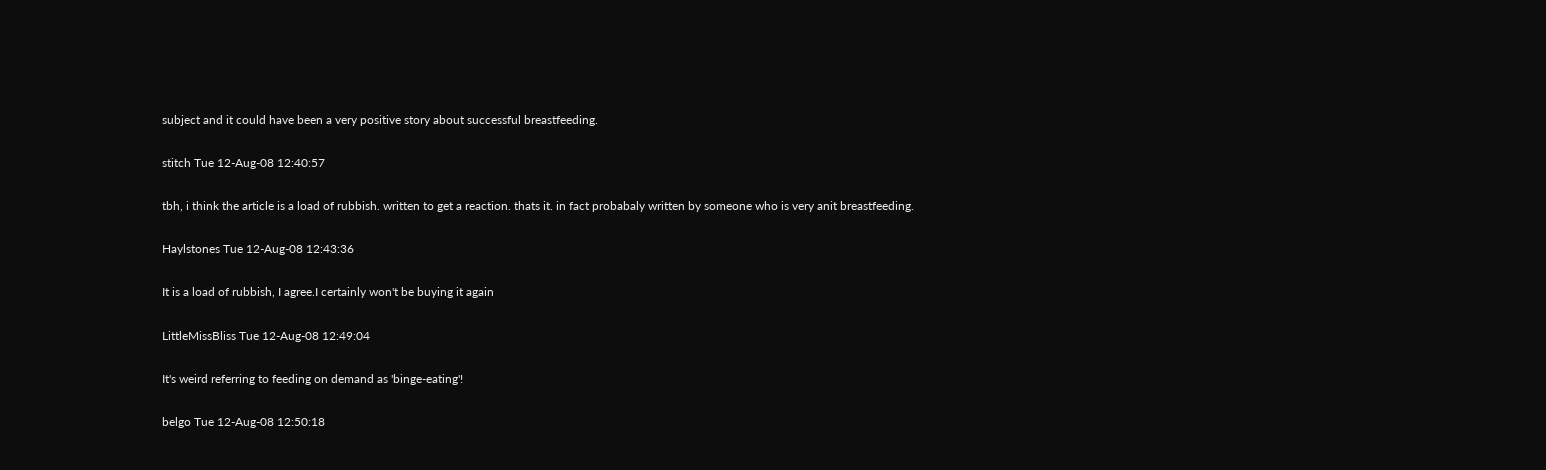subject and it could have been a very positive story about successful breastfeeding.

stitch Tue 12-Aug-08 12:40:57

tbh, i think the article is a load of rubbish. written to get a reaction. thats it. in fact probabaly written by someone who is very anit breastfeeding.

Haylstones Tue 12-Aug-08 12:43:36

It is a load of rubbish, I agree.I certainly won't be buying it again

LittleMissBliss Tue 12-Aug-08 12:49:04

It's weird referring to feeding on demand as 'binge-eating'!

belgo Tue 12-Aug-08 12:50:18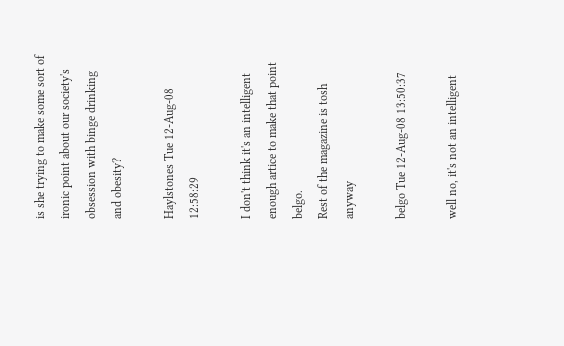is she trying to make some sort of ironic point about our society's obsession with binge drinking and obesity?

Haylstones Tue 12-Aug-08 12:58:29

I don't think it's an intelligent enough artice to make that point belgo.
Rest of the magazine is tosh anyway

belgo Tue 12-Aug-08 13:50:37

well no, it's not an intelligent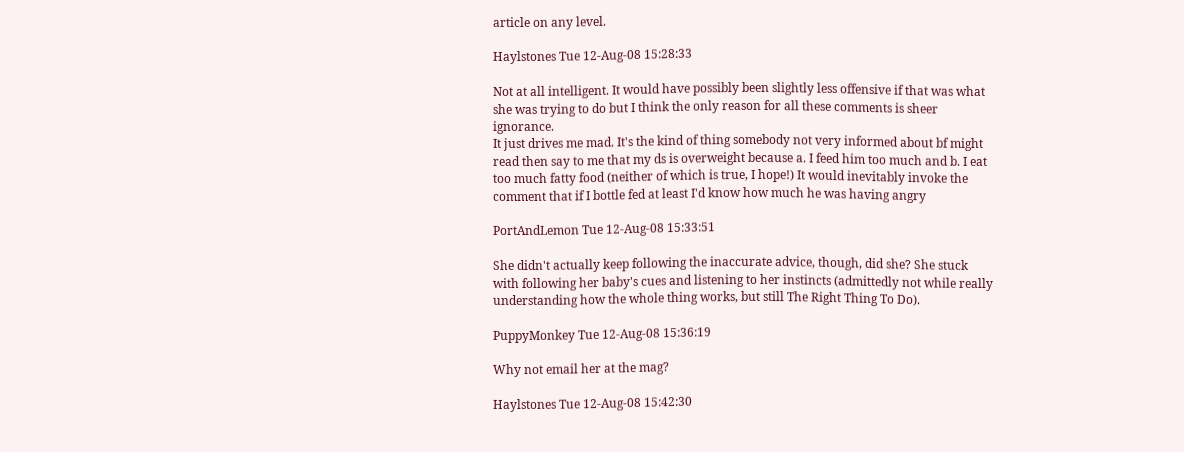article on any level.

Haylstones Tue 12-Aug-08 15:28:33

Not at all intelligent. It would have possibly been slightly less offensive if that was what she was trying to do but I think the only reason for all these comments is sheer ignorance.
It just drives me mad. It's the kind of thing somebody not very informed about bf might read then say to me that my ds is overweight because a. I feed him too much and b. I eat too much fatty food (neither of which is true, I hope!) It would inevitably invoke the comment that if I bottle fed at least I'd know how much he was having angry

PortAndLemon Tue 12-Aug-08 15:33:51

She didn't actually keep following the inaccurate advice, though, did she? She stuck with following her baby's cues and listening to her instincts (admittedly not while really understanding how the whole thing works, but still The Right Thing To Do).

PuppyMonkey Tue 12-Aug-08 15:36:19

Why not email her at the mag?

Haylstones Tue 12-Aug-08 15:42:30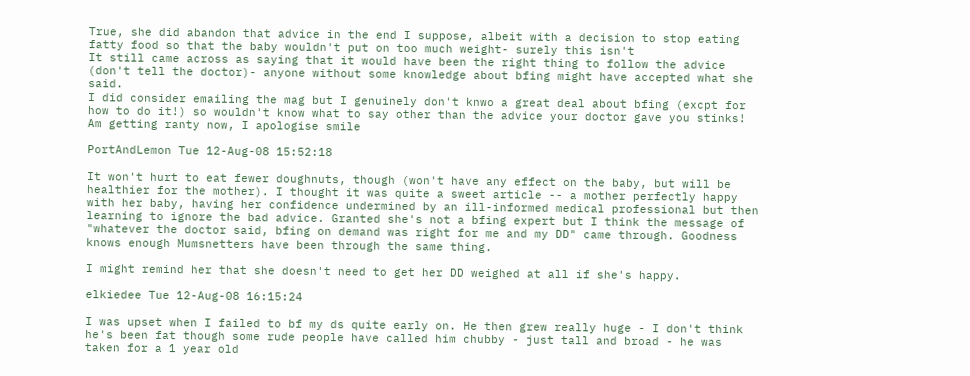True, she did abandon that advice in the end I suppose, albeit with a decision to stop eating fatty food so that the baby wouldn't put on too much weight- surely this isn't
It still came across as saying that it would have been the right thing to follow the advice (don't tell the doctor)- anyone without some knowledge about bfing might have accepted what she said.
I did consider emailing the mag but I genuinely don't knwo a great deal about bfing (excpt for how to do it!) so wouldn't know what to say other than the advice your doctor gave you stinks!
Am getting ranty now, I apologise smile

PortAndLemon Tue 12-Aug-08 15:52:18

It won't hurt to eat fewer doughnuts, though (won't have any effect on the baby, but will be healthier for the mother). I thought it was quite a sweet article -- a mother perfectly happy with her baby, having her confidence undermined by an ill-informed medical professional but then learning to ignore the bad advice. Granted she's not a bfing expert but I think the message of "whatever the doctor said, bfing on demand was right for me and my DD" came through. Goodness knows enough Mumsnetters have been through the same thing.

I might remind her that she doesn't need to get her DD weighed at all if she's happy.

elkiedee Tue 12-Aug-08 16:15:24

I was upset when I failed to bf my ds quite early on. He then grew really huge - I don't think he's been fat though some rude people have called him chubby - just tall and broad - he was taken for a 1 year old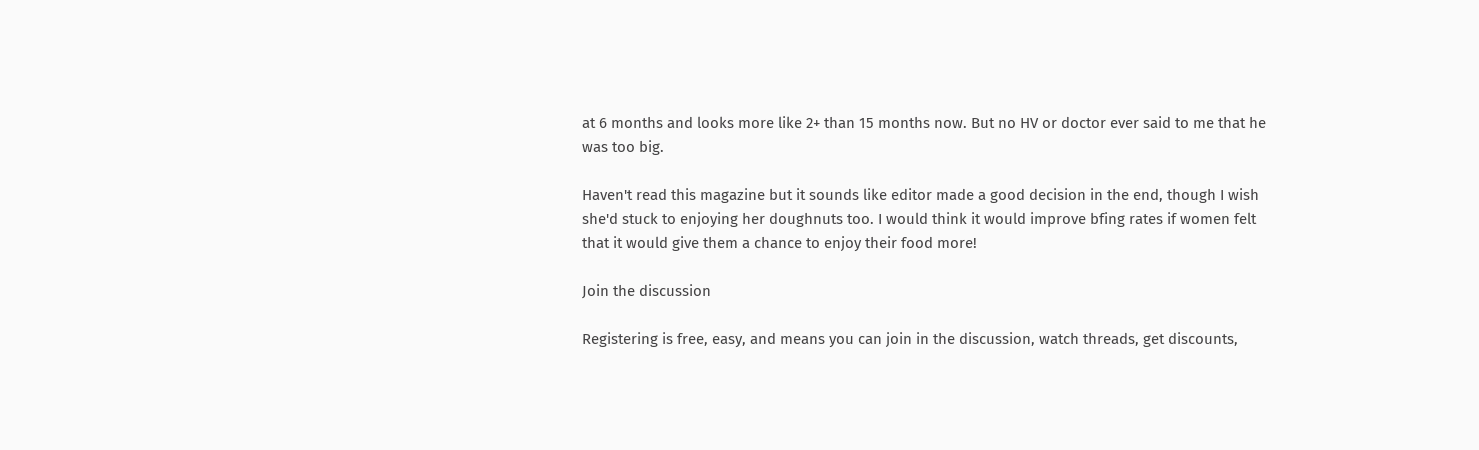at 6 months and looks more like 2+ than 15 months now. But no HV or doctor ever said to me that he was too big.

Haven't read this magazine but it sounds like editor made a good decision in the end, though I wish she'd stuck to enjoying her doughnuts too. I would think it would improve bfing rates if women felt that it would give them a chance to enjoy their food more!

Join the discussion

Registering is free, easy, and means you can join in the discussion, watch threads, get discounts,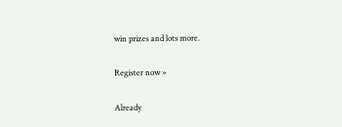win prizes and lots more.

Register now »

Already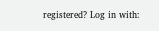registered? Log in with: